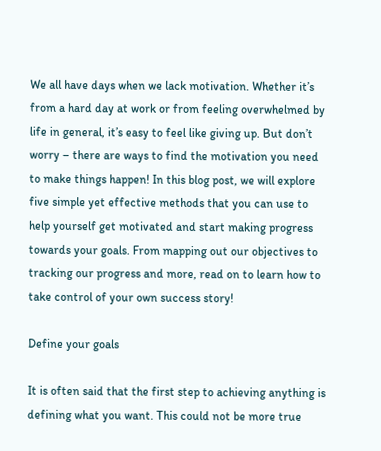We all have days when we lack motivation. Whether it’s from a hard day at work or from feeling overwhelmed by life in general, it’s easy to feel like giving up. But don’t worry – there are ways to find the motivation you need to make things happen! In this blog post, we will explore five simple yet effective methods that you can use to help yourself get motivated and start making progress towards your goals. From mapping out our objectives to tracking our progress and more, read on to learn how to take control of your own success story!

Define your goals

It is often said that the first step to achieving anything is defining what you want. This could not be more true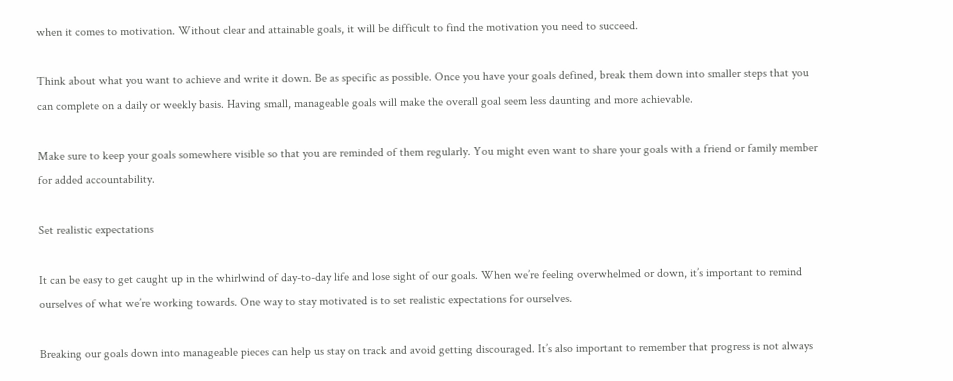when it comes to motivation. Without clear and attainable goals, it will be difficult to find the motivation you need to succeed.

Think about what you want to achieve and write it down. Be as specific as possible. Once you have your goals defined, break them down into smaller steps that you can complete on a daily or weekly basis. Having small, manageable goals will make the overall goal seem less daunting and more achievable.

Make sure to keep your goals somewhere visible so that you are reminded of them regularly. You might even want to share your goals with a friend or family member for added accountability.

Set realistic expectations

It can be easy to get caught up in the whirlwind of day-to-day life and lose sight of our goals. When we’re feeling overwhelmed or down, it’s important to remind ourselves of what we’re working towards. One way to stay motivated is to set realistic expectations for ourselves.

Breaking our goals down into manageable pieces can help us stay on track and avoid getting discouraged. It’s also important to remember that progress is not always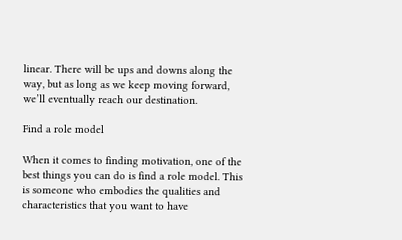linear. There will be ups and downs along the way, but as long as we keep moving forward, we’ll eventually reach our destination.

Find a role model

When it comes to finding motivation, one of the best things you can do is find a role model. This is someone who embodies the qualities and characteristics that you want to have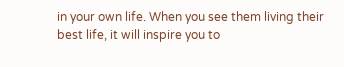in your own life. When you see them living their best life, it will inspire you to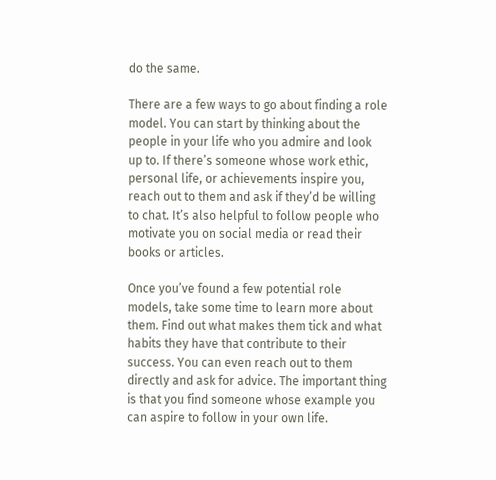do the same.

There are a few ways to go about finding a role model. You can start by thinking about the people in your life who you admire and look up to. If there’s someone whose work ethic, personal life, or achievements inspire you, reach out to them and ask if they’d be willing to chat. It’s also helpful to follow people who motivate you on social media or read their books or articles.

Once you’ve found a few potential role models, take some time to learn more about them. Find out what makes them tick and what habits they have that contribute to their success. You can even reach out to them directly and ask for advice. The important thing is that you find someone whose example you can aspire to follow in your own life.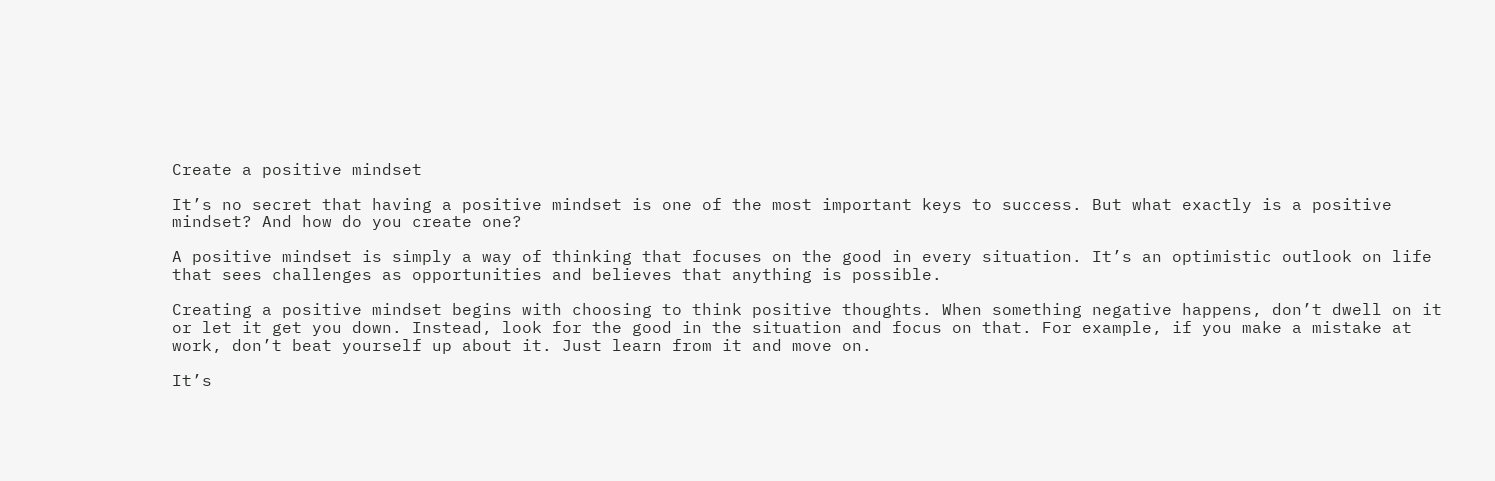Create a positive mindset

It’s no secret that having a positive mindset is one of the most important keys to success. But what exactly is a positive mindset? And how do you create one?

A positive mindset is simply a way of thinking that focuses on the good in every situation. It’s an optimistic outlook on life that sees challenges as opportunities and believes that anything is possible.

Creating a positive mindset begins with choosing to think positive thoughts. When something negative happens, don’t dwell on it or let it get you down. Instead, look for the good in the situation and focus on that. For example, if you make a mistake at work, don’t beat yourself up about it. Just learn from it and move on.

It’s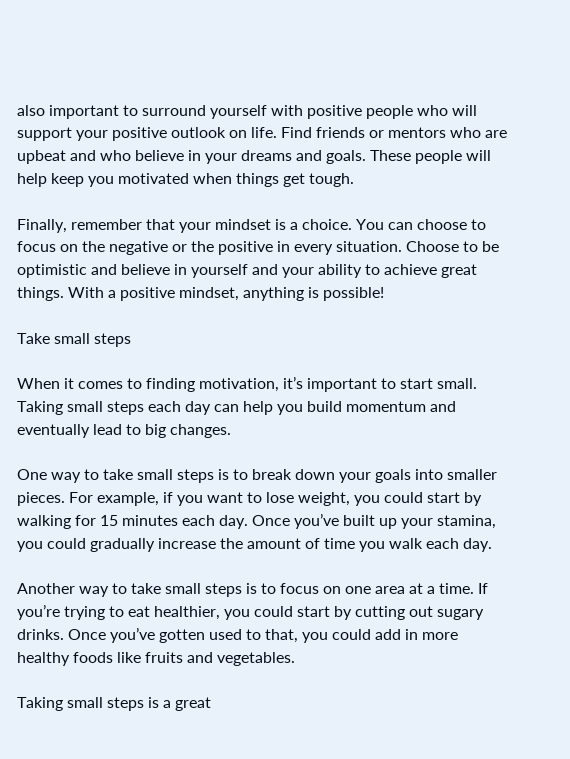also important to surround yourself with positive people who will support your positive outlook on life. Find friends or mentors who are upbeat and who believe in your dreams and goals. These people will help keep you motivated when things get tough.

Finally, remember that your mindset is a choice. You can choose to focus on the negative or the positive in every situation. Choose to be optimistic and believe in yourself and your ability to achieve great things. With a positive mindset, anything is possible!

Take small steps

When it comes to finding motivation, it’s important to start small. Taking small steps each day can help you build momentum and eventually lead to big changes.

One way to take small steps is to break down your goals into smaller pieces. For example, if you want to lose weight, you could start by walking for 15 minutes each day. Once you’ve built up your stamina, you could gradually increase the amount of time you walk each day.

Another way to take small steps is to focus on one area at a time. If you’re trying to eat healthier, you could start by cutting out sugary drinks. Once you’ve gotten used to that, you could add in more healthy foods like fruits and vegetables.

Taking small steps is a great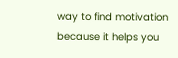way to find motivation because it helps you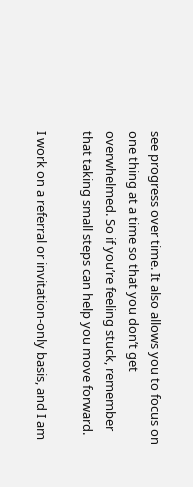see progress over time. It also allows you to focus on one thing at a time so that you don’t get overwhelmed. So if you’re feeling stuck, remember that taking small steps can help you move forward.

I work on a referral or invitation-only basis, and I am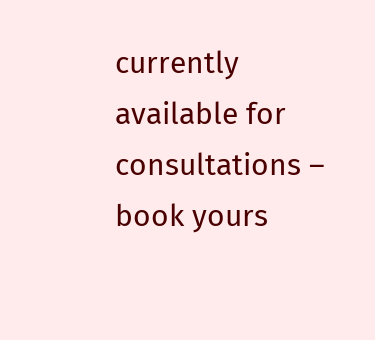currently available for consultations – book yours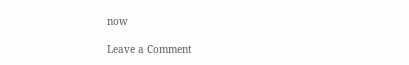now

Leave a Comment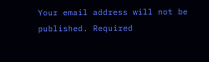Your email address will not be published. Required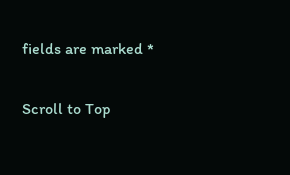fields are marked *

Scroll to Top